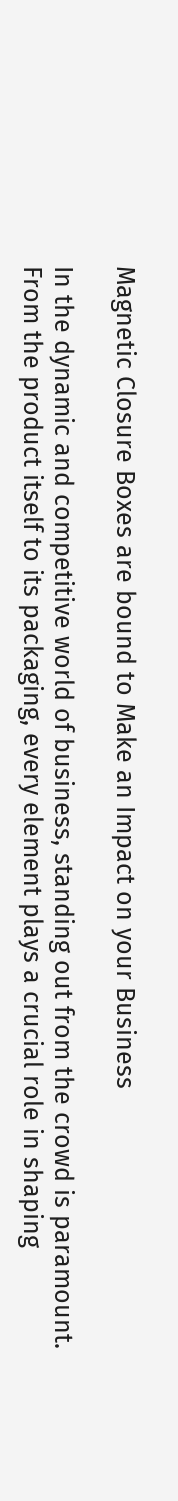Magnetic Closure Boxes are bound to Make an Impact on your Business

In the dynamic and competitive world of business, standing out from the crowd is paramount. From the product itself to its packaging, every element plays a crucial role in shaping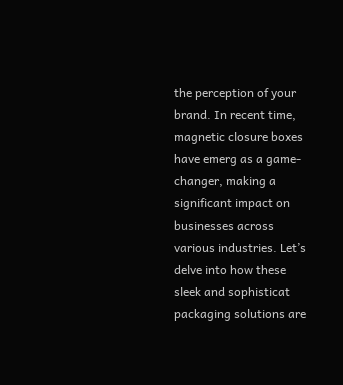the perception of your brand. In recent time, magnetic closure boxes have emerg as a game-changer, making a significant impact on businesses across various industries. Let’s delve into how these sleek and sophisticat packaging solutions are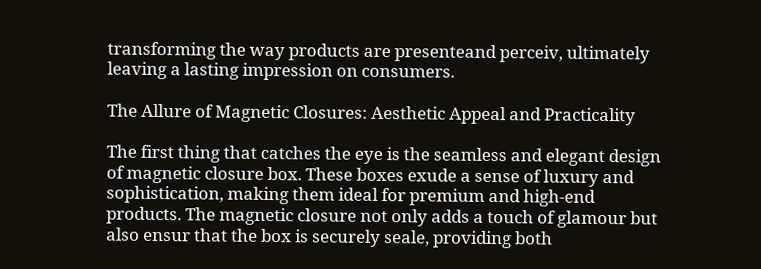transforming the way products are presenteand perceiv, ultimately leaving a lasting impression on consumers.

The Allure of Magnetic Closures: Aesthetic Appeal and Practicality

The first thing that catches the eye is the seamless and elegant design of magnetic closure box. These boxes exude a sense of luxury and sophistication, making them ideal for premium and high-end products. The magnetic closure not only adds a touch of glamour but also ensur that the box is securely seale, providing both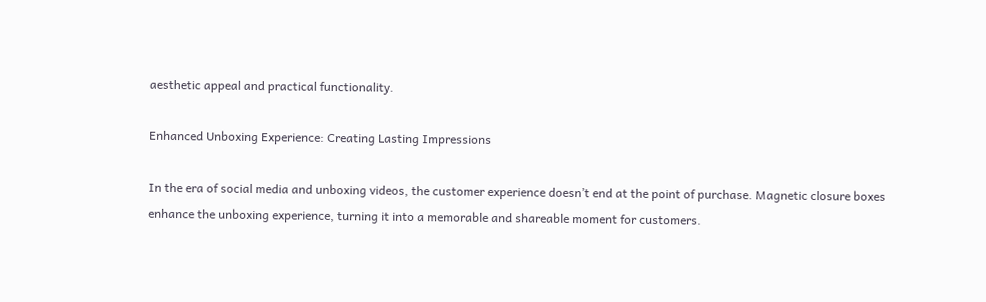aesthetic appeal and practical functionality.

Enhanced Unboxing Experience: Creating Lasting Impressions

In the era of social media and unboxing videos, the customer experience doesn’t end at the point of purchase. Magnetic closure boxes enhance the unboxing experience, turning it into a memorable and shareable moment for customers.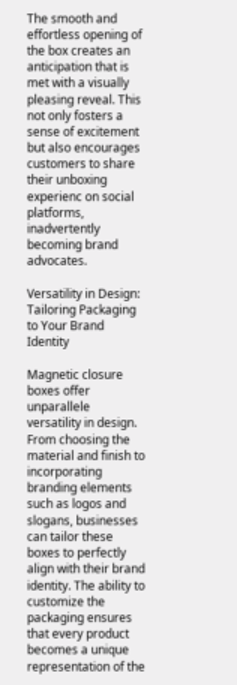The smooth and effortless opening of the box creates an anticipation that is met with a visually pleasing reveal. This not only fosters a sense of excitement but also encourages customers to share their unboxing experienc on social platforms, inadvertently becoming brand advocates.

Versatility in Design: Tailoring Packaging to Your Brand Identity

Magnetic closure boxes offer unparallele versatility in design. From choosing the material and finish to incorporating branding elements such as logos and slogans, businesses can tailor these boxes to perfectly align with their brand identity. The ability to customize the packaging ensures that every product becomes a unique representation of the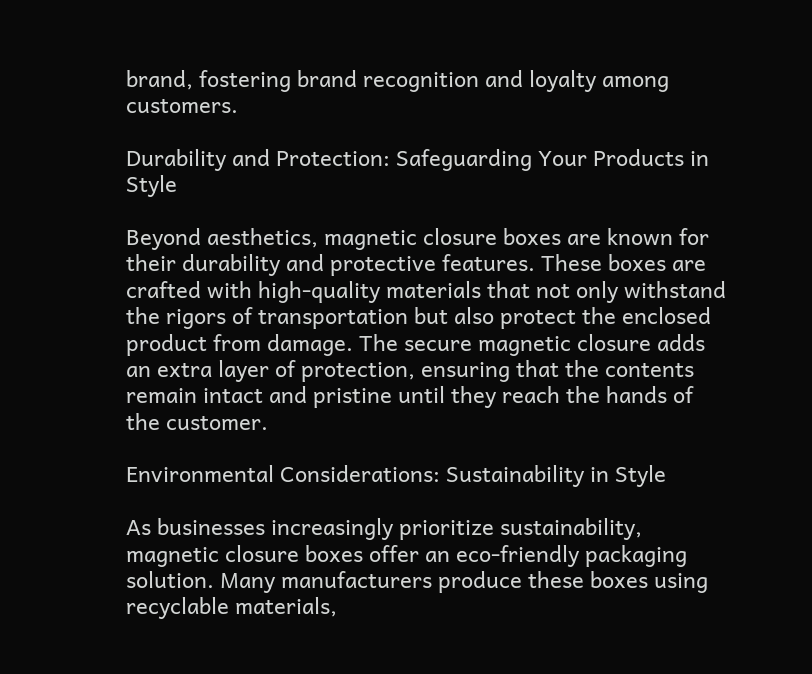brand, fostering brand recognition and loyalty among customers.

Durability and Protection: Safeguarding Your Products in Style

Beyond aesthetics, magnetic closure boxes are known for their durability and protective features. These boxes are crafted with high-quality materials that not only withstand the rigors of transportation but also protect the enclosed product from damage. The secure magnetic closure adds an extra layer of protection, ensuring that the contents remain intact and pristine until they reach the hands of the customer.

Environmental Considerations: Sustainability in Style

As businesses increasingly prioritize sustainability, magnetic closure boxes offer an eco-friendly packaging solution. Many manufacturers produce these boxes using recyclable materials,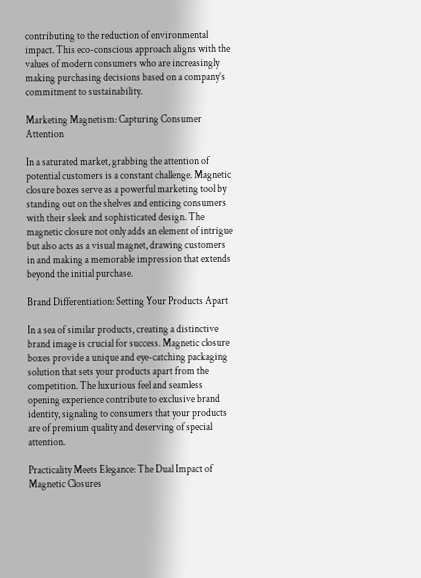contributing to the reduction of environmental impact. This eco-conscious approach aligns with the values of modern consumers who are increasingly making purchasing decisions based on a company’s commitment to sustainability.

Marketing Magnetism: Capturing Consumer Attention

In a saturated market, grabbing the attention of potential customers is a constant challenge. Magnetic closure boxes serve as a powerful marketing tool by standing out on the shelves and enticing consumers with their sleek and sophisticated design. The magnetic closure not only adds an element of intrigue but also acts as a visual magnet, drawing customers in and making a memorable impression that extends beyond the initial purchase.

Brand Differentiation: Setting Your Products Apart

In a sea of similar products, creating a distinctive brand image is crucial for success. Magnetic closure boxes provide a unique and eye-catching packaging solution that sets your products apart from the competition. The luxurious feel and seamless opening experience contribute to exclusive brand identity, signaling to consumers that your products are of premium quality and deserving of special attention.

Practicality Meets Elegance: The Dual Impact of Magnetic Closures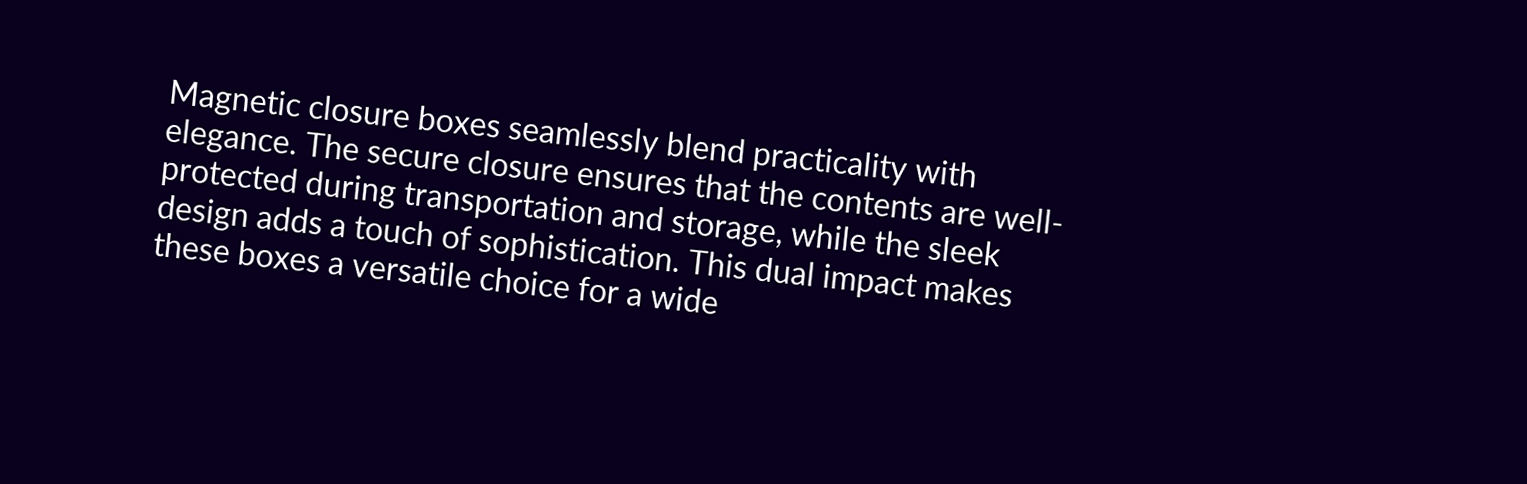Magnetic closure boxes seamlessly blend practicality with elegance. The secure closure ensures that the contents are well-protected during transportation and storage, while the sleek design adds a touch of sophistication. This dual impact makes these boxes a versatile choice for a wide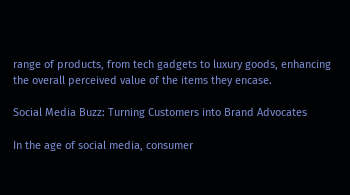range of products, from tech gadgets to luxury goods, enhancing the overall perceived value of the items they encase.

Social Media Buzz: Turning Customers into Brand Advocates

In the age of social media, consumer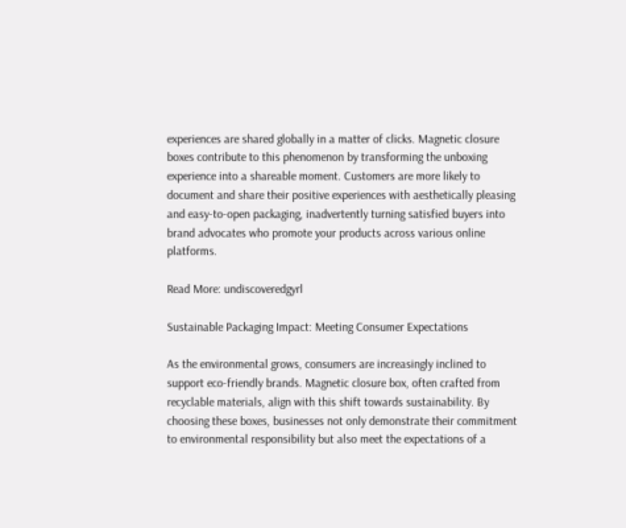experiences are shared globally in a matter of clicks. Magnetic closure boxes contribute to this phenomenon by transforming the unboxing experience into a shareable moment. Customers are more likely to document and share their positive experiences with aesthetically pleasing and easy-to-open packaging, inadvertently turning satisfied buyers into brand advocates who promote your products across various online platforms.

Read More: undiscoveredgyrl

Sustainable Packaging Impact: Meeting Consumer Expectations

As the environmental grows, consumers are increasingly inclined to support eco-friendly brands. Magnetic closure box, often crafted from recyclable materials, align with this shift towards sustainability. By choosing these boxes, businesses not only demonstrate their commitment to environmental responsibility but also meet the expectations of a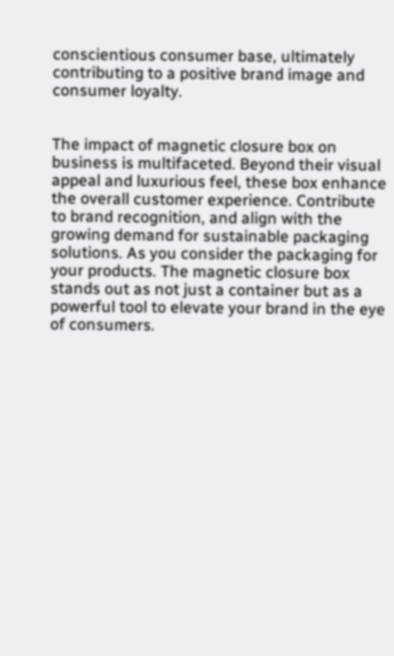conscientious consumer base, ultimately contributing to a positive brand image and consumer loyalty.


The impact of magnetic closure box on business is multifaceted. Beyond their visual appeal and luxurious feel, these box enhance the overall customer experience. Contribute to brand recognition, and align with the growing demand for sustainable packaging solutions. As you consider the packaging for your products. The magnetic closure box stands out as not just a container but as a powerful tool to elevate your brand in the eye of consumers.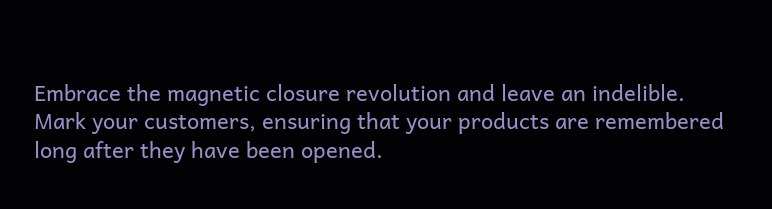Embrace the magnetic closure revolution and leave an indelible. Mark your customers, ensuring that your products are remembered long after they have been opened.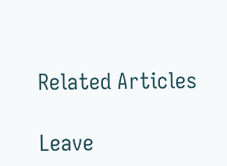Related Articles

Leave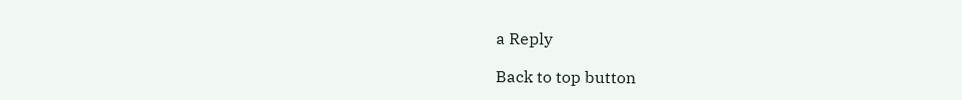a Reply

Back to top button